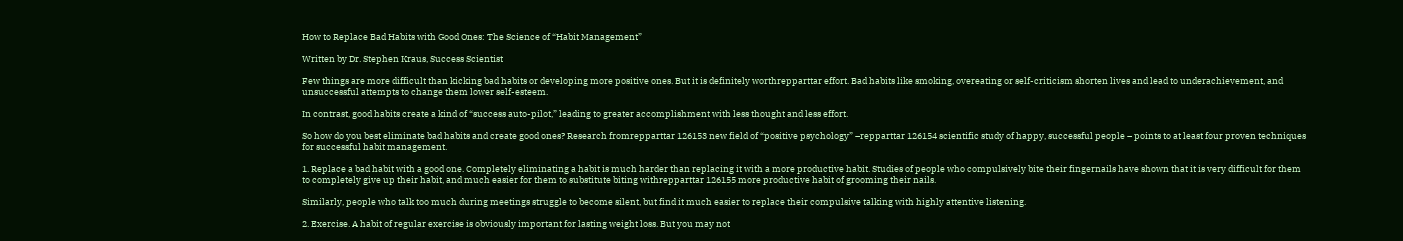How to Replace Bad Habits with Good Ones: The Science of “Habit Management”

Written by Dr. Stephen Kraus, Success Scientist

Few things are more difficult than kicking bad habits or developing more positive ones. But it is definitely worthrepparttar effort. Bad habits like smoking, overeating or self-criticism shorten lives and lead to underachievement, and unsuccessful attempts to change them lower self-esteem.

In contrast, good habits create a kind of “success auto-pilot,” leading to greater accomplishment with less thought and less effort.

So how do you best eliminate bad habits and create good ones? Research fromrepparttar 126153 new field of “positive psychology” –repparttar 126154 scientific study of happy, successful people – points to at least four proven techniques for successful habit management.

1. Replace a bad habit with a good one. Completely eliminating a habit is much harder than replacing it with a more productive habit. Studies of people who compulsively bite their fingernails have shown that it is very difficult for them to completely give up their habit, and much easier for them to substitute biting withrepparttar 126155 more productive habit of grooming their nails.

Similarly, people who talk too much during meetings struggle to become silent, but find it much easier to replace their compulsive talking with highly attentive listening.

2. Exercise. A habit of regular exercise is obviously important for lasting weight loss. But you may not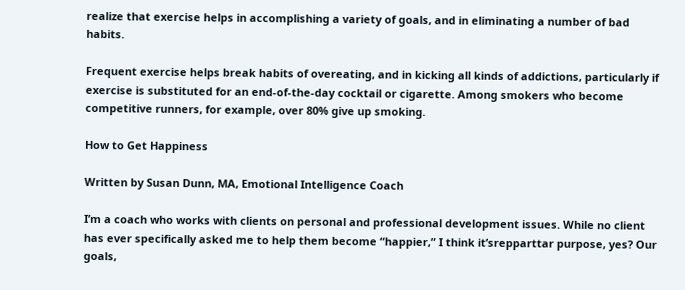realize that exercise helps in accomplishing a variety of goals, and in eliminating a number of bad habits.

Frequent exercise helps break habits of overeating, and in kicking all kinds of addictions, particularly if exercise is substituted for an end-of-the-day cocktail or cigarette. Among smokers who become competitive runners, for example, over 80% give up smoking.

How to Get Happiness

Written by Susan Dunn, MA, Emotional Intelligence Coach

I’m a coach who works with clients on personal and professional development issues. While no client has ever specifically asked me to help them become “happier,” I think it’srepparttar purpose, yes? Our goals,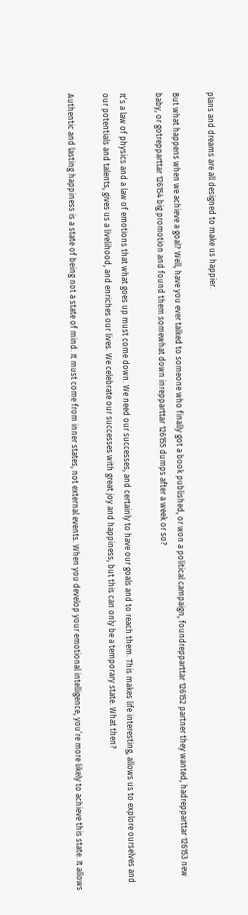plans and dreams are all designed to make us happier.

But what happens when we achieve a goal? Well, have you ever talked to someone who finally got a book published, or won a political campaign, foundrepparttar 126152 partner they wanted, hadrepparttar 126153 new baby, or gotrepparttar 126154 big promotion and found them somewhat down inrepparttar 126155 dumps after a week or so?

It’s a law of physics and a law of emotions that what goes up must come down. We need our successes, and certainly to have our goals and to reach them. This makes life interesting, allows us to explore ourselves and our potentials and talents, gives us a livelihood, and enriches our lives. We celebrate our successes with great joy and happiness, but this can only be a temporary state. What then?

Authentic and lasting happiness is a state of being not a state of mind. It must come from inner states, not external events. When you develop your emotional intelligence, you’re more likely to achieve this state. It allows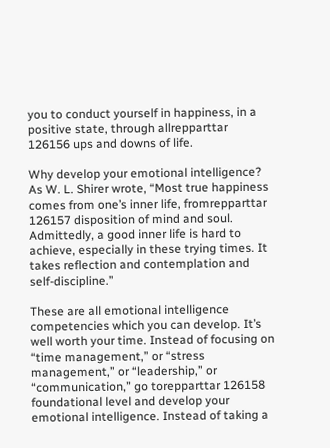you to conduct yourself in happiness, in a positive state, through allrepparttar 126156 ups and downs of life.

Why develop your emotional intelligence? As W. L. Shirer wrote, “Most true happiness comes from one’s inner life, fromrepparttar 126157 disposition of mind and soul. Admittedly, a good inner life is hard to achieve, especially in these trying times. It takes reflection and contemplation and self-discipline.”

These are all emotional intelligence competencies which you can develop. It’s well worth your time. Instead of focusing on “time management,” or “stress management,” or “leadership,” or “communication,” go torepparttar 126158 foundational level and develop your emotional intelligence. Instead of taking a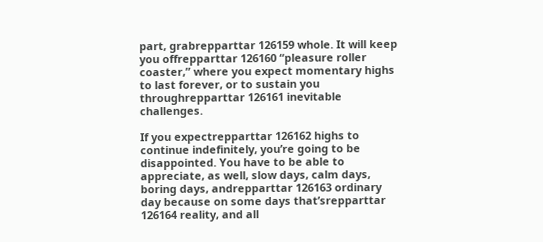part, grabrepparttar 126159 whole. It will keep you offrepparttar 126160 “pleasure roller coaster,” where you expect momentary highs to last forever, or to sustain you throughrepparttar 126161 inevitable challenges.

If you expectrepparttar 126162 highs to continue indefinitely, you’re going to be disappointed. You have to be able to appreciate, as well, slow days, calm days, boring days, andrepparttar 126163 ordinary day because on some days that’srepparttar 126164 reality, and all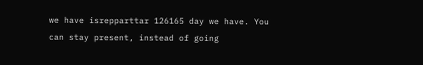we have isrepparttar 126165 day we have. You can stay present, instead of going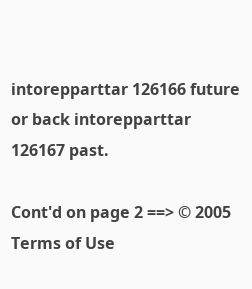intorepparttar 126166 future or back intorepparttar 126167 past.

Cont'd on page 2 ==> © 2005
Terms of Use